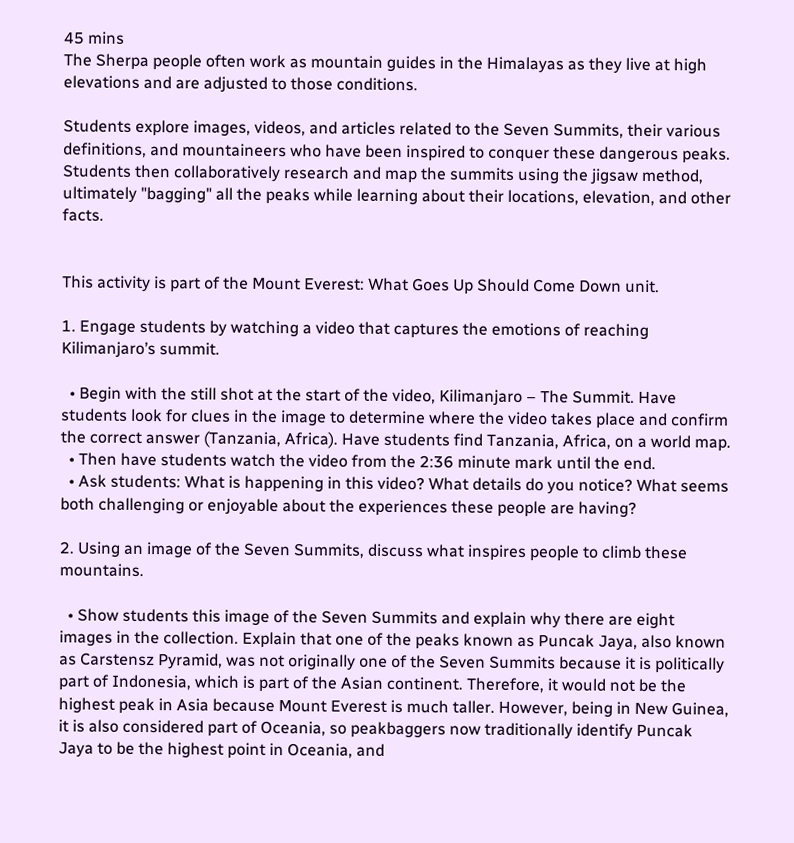45 mins
The Sherpa people often work as mountain guides in the Himalayas as they live at high elevations and are adjusted to those conditions.

Students explore images, videos, and articles related to the Seven Summits, their various definitions, and mountaineers who have been inspired to conquer these dangerous peaks. Students then collaboratively research and map the summits using the jigsaw method, ultimately "bagging" all the peaks while learning about their locations, elevation, and other facts.


This activity is part of the Mount Everest: What Goes Up Should Come Down unit.

1. Engage students by watching a video that captures the emotions of reaching Kilimanjaro’s summit.

  • Begin with the still shot at the start of the video, Kilimanjaro – The Summit. Have students look for clues in the image to determine where the video takes place and confirm the correct answer (Tanzania, Africa). Have students find Tanzania, Africa, on a world map.
  • Then have students watch the video from the 2:36 minute mark until the end.
  • Ask students: What is happening in this video? What details do you notice? What seems both challenging or enjoyable about the experiences these people are having?

2. Using an image of the Seven Summits, discuss what inspires people to climb these mountains.

  • Show students this image of the Seven Summits and explain why there are eight images in the collection. Explain that one of the peaks known as Puncak Jaya, also known as Carstensz Pyramid, was not originally one of the Seven Summits because it is politically part of Indonesia, which is part of the Asian continent. Therefore, it would not be the highest peak in Asia because Mount Everest is much taller. However, being in New Guinea, it is also considered part of Oceania, so peakbaggers now traditionally identify Puncak Jaya to be the highest point in Oceania, and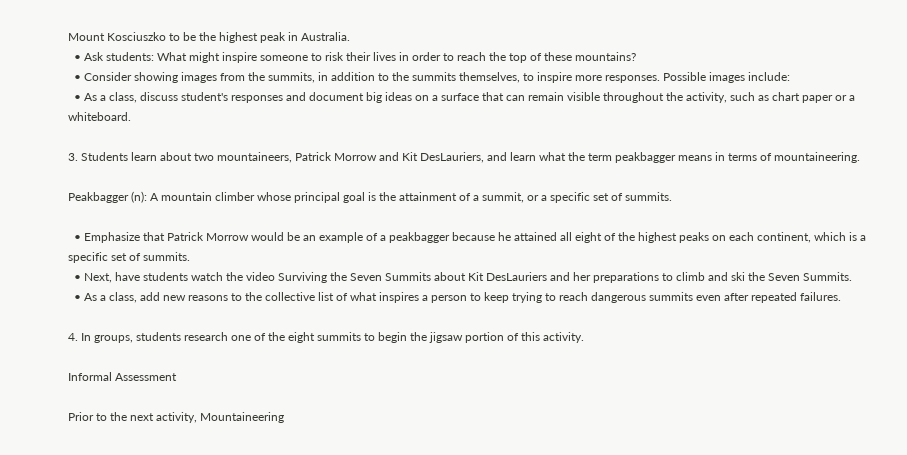Mount Kosciuszko to be the highest peak in Australia.
  • Ask students: What might inspire someone to risk their lives in order to reach the top of these mountains?
  • Consider showing images from the summits, in addition to the summits themselves, to inspire more responses. Possible images include:
  • As a class, discuss student's responses and document big ideas on a surface that can remain visible throughout the activity, such as chart paper or a whiteboard.

3. Students learn about two mountaineers, Patrick Morrow and Kit DesLauriers, and learn what the term peakbagger means in terms of mountaineering.

Peakbagger (n): A mountain climber whose principal goal is the attainment of a summit, or a specific set of summits.

  • Emphasize that Patrick Morrow would be an example of a peakbagger because he attained all eight of the highest peaks on each continent, which is a specific set of summits.
  • Next, have students watch the video Surviving the Seven Summits about Kit DesLauriers and her preparations to climb and ski the Seven Summits.
  • As a class, add new reasons to the collective list of what inspires a person to keep trying to reach dangerous summits even after repeated failures.

4. In groups, students research one of the eight summits to begin the jigsaw portion of this activity.

Informal Assessment

Prior to the next activity, Mountaineering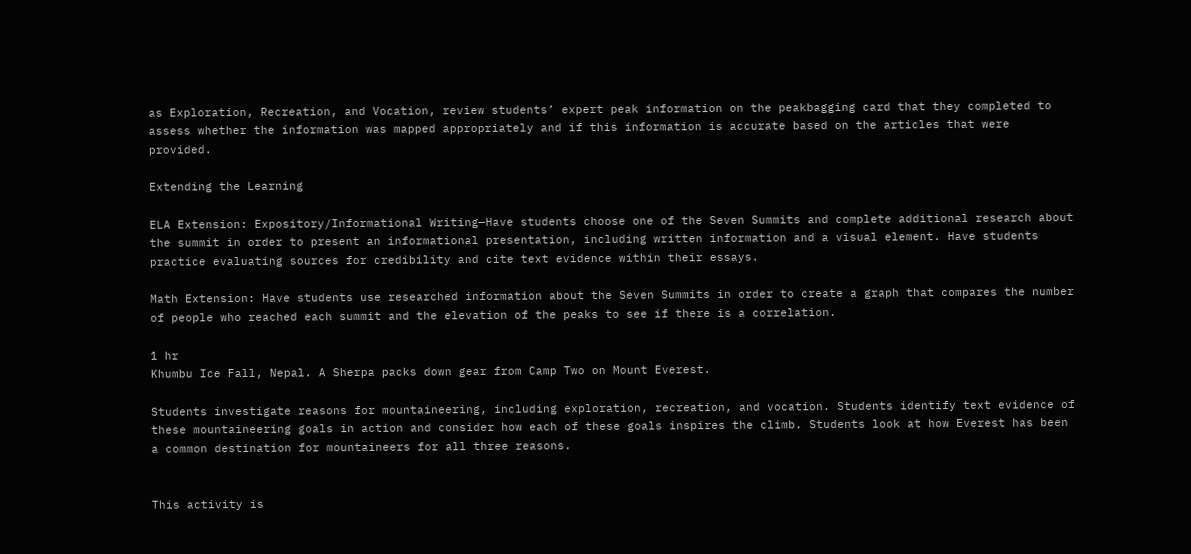as Exploration, Recreation, and Vocation, review students’ expert peak information on the peakbagging card that they completed to assess whether the information was mapped appropriately and if this information is accurate based on the articles that were provided.

Extending the Learning

ELA Extension: Expository/Informational Writing—Have students choose one of the Seven Summits and complete additional research about the summit in order to present an informational presentation, including written information and a visual element. Have students practice evaluating sources for credibility and cite text evidence within their essays.

Math Extension: Have students use researched information about the Seven Summits in order to create a graph that compares the number of people who reached each summit and the elevation of the peaks to see if there is a correlation.

1 hr
Khumbu Ice Fall, Nepal. A Sherpa packs down gear from Camp Two on Mount Everest.

Students investigate reasons for mountaineering, including exploration, recreation, and vocation. Students identify text evidence of these mountaineering goals in action and consider how each of these goals inspires the climb. Students look at how Everest has been a common destination for mountaineers for all three reasons.


This activity is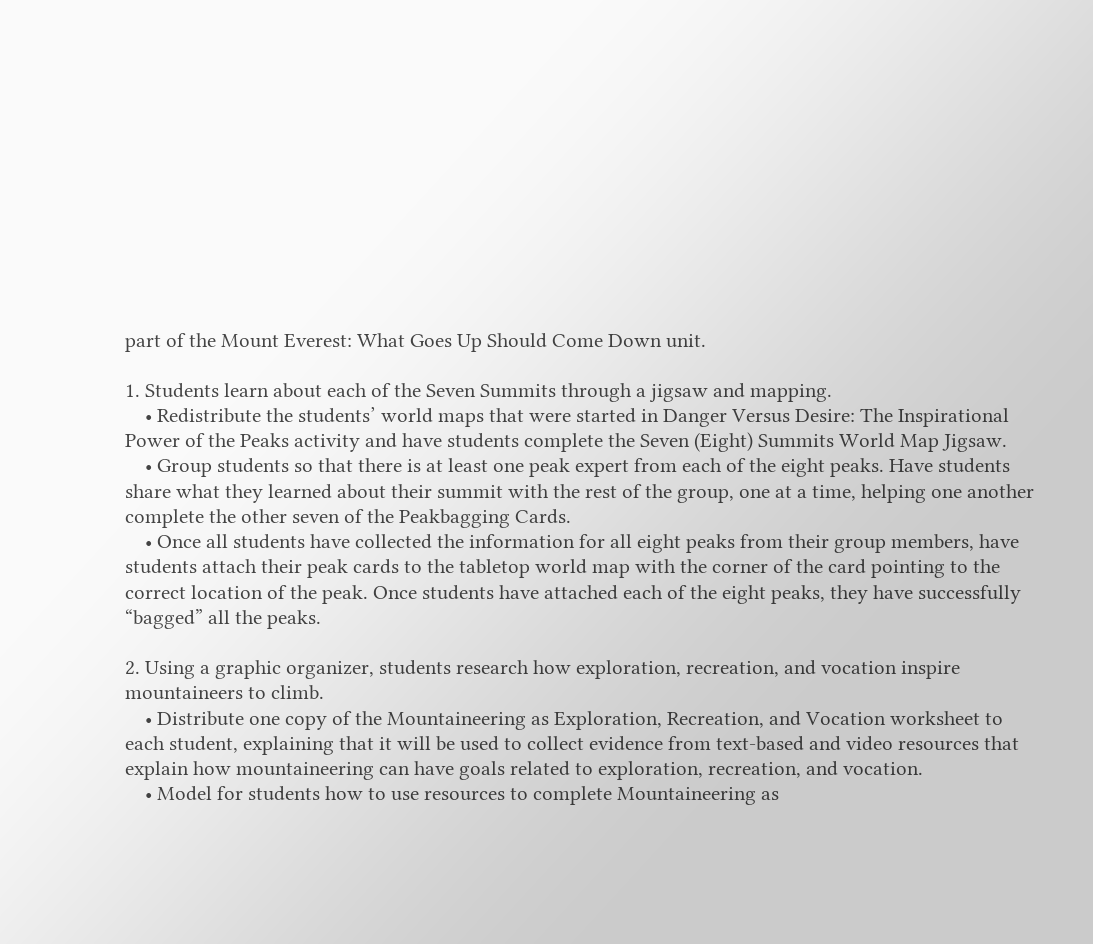part of the Mount Everest: What Goes Up Should Come Down unit.

1. Students learn about each of the Seven Summits through a jigsaw and mapping.
    • Redistribute the students’ world maps that were started in Danger Versus Desire: The Inspirational Power of the Peaks activity and have students complete the Seven (Eight) Summits World Map Jigsaw.
    • Group students so that there is at least one peak expert from each of the eight peaks. Have students share what they learned about their summit with the rest of the group, one at a time, helping one another complete the other seven of the Peakbagging Cards.
    • Once all students have collected the information for all eight peaks from their group members, have students attach their peak cards to the tabletop world map with the corner of the card pointing to the correct location of the peak. Once students have attached each of the eight peaks, they have successfully “bagged” all the peaks.

2. Using a graphic organizer, students research how exploration, recreation, and vocation inspire mountaineers to climb.
    • Distribute one copy of the Mountaineering as Exploration, Recreation, and Vocation worksheet to each student, explaining that it will be used to collect evidence from text-based and video resources that explain how mountaineering can have goals related to exploration, recreation, and vocation.
    • Model for students how to use resources to complete Mountaineering as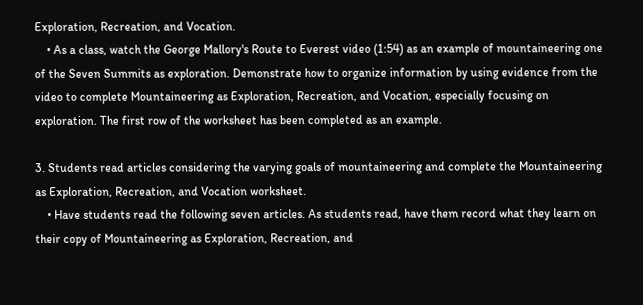Exploration, Recreation, and Vocation.
    • As a class, watch the George Mallory's Route to Everest video (1:54) as an example of mountaineering one of the Seven Summits as exploration. Demonstrate how to organize information by using evidence from the video to complete Mountaineering as Exploration, Recreation, and Vocation, especially focusing on exploration. The first row of the worksheet has been completed as an example.

3. Students read articles considering the varying goals of mountaineering and complete the Mountaineering as Exploration, Recreation, and Vocation worksheet.
    • Have students read the following seven articles. As students read, have them record what they learn on their copy of Mountaineering as Exploration, Recreation, and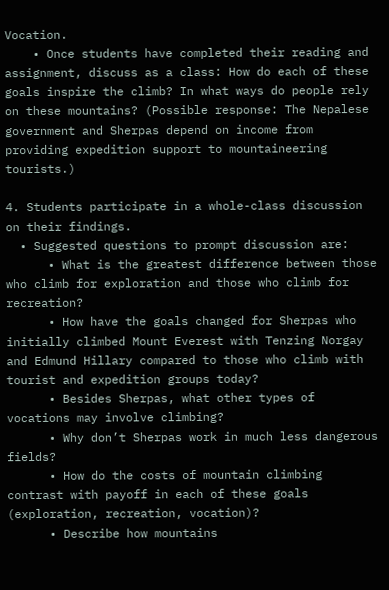Vocation.
    • Once students have completed their reading and assignment, discuss as a class: How do each of these goals inspire the climb? In what ways do people rely on these mountains? (Possible response: The Nepalese government and Sherpas depend on income from providing expedition support to mountaineering tourists.)

4. Students participate in a whole-class discussion on their findings.
  • Suggested questions to prompt discussion are:
      • What is the greatest difference between those who climb for exploration and those who climb for recreation?
      • How have the goals changed for Sherpas who initially climbed Mount Everest with Tenzing Norgay and Edmund Hillary compared to those who climb with tourist and expedition groups today?
      • Besides Sherpas, what other types of vocations may involve climbing?
      • Why don’t Sherpas work in much less dangerous fields?
      • How do the costs of mountain climbing contrast with payoff in each of these goals (exploration, recreation, vocation)?
      • Describe how mountains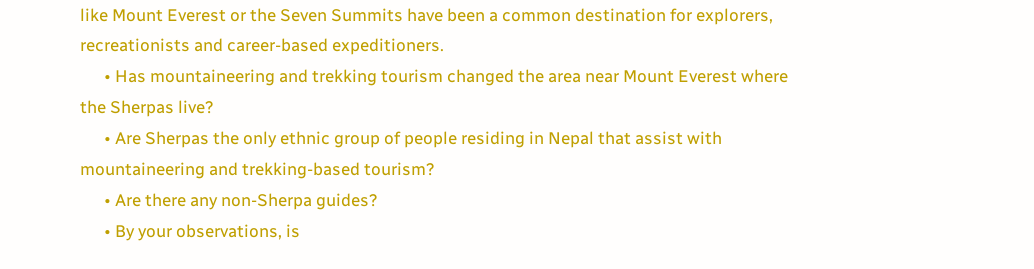like Mount Everest or the Seven Summits have been a common destination for explorers, recreationists and career-based expeditioners.
      • Has mountaineering and trekking tourism changed the area near Mount Everest where the Sherpas live?
      • Are Sherpas the only ethnic group of people residing in Nepal that assist with mountaineering and trekking-based tourism?
      • Are there any non-Sherpa guides?
      • By your observations, is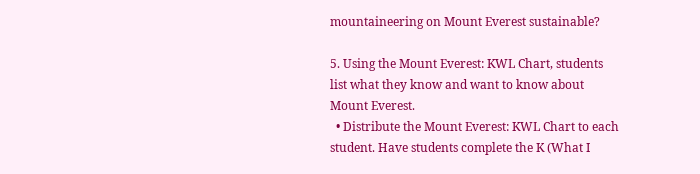mountaineering on Mount Everest sustainable?

5. Using the Mount Everest: KWL Chart, students list what they know and want to know about Mount Everest.
  • Distribute the Mount Everest: KWL Chart to each student. Have students complete the K (What I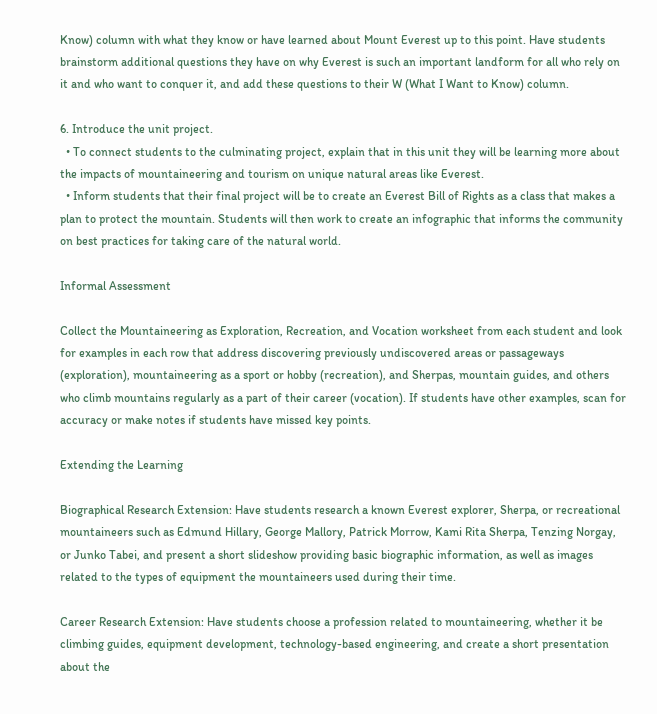Know) column with what they know or have learned about Mount Everest up to this point. Have students brainstorm additional questions they have on why Everest is such an important landform for all who rely on it and who want to conquer it, and add these questions to their W (What I Want to Know) column.

6. Introduce the unit project.
  • To connect students to the culminating project, explain that in this unit they will be learning more about the impacts of mountaineering and tourism on unique natural areas like Everest.
  • Inform students that their final project will be to create an Everest Bill of Rights as a class that makes a plan to protect the mountain. Students will then work to create an infographic that informs the community on best practices for taking care of the natural world.

Informal Assessment

Collect the Mountaineering as Exploration, Recreation, and Vocation worksheet from each student and look for examples in each row that address discovering previously undiscovered areas or passageways (exploration), mountaineering as a sport or hobby (recreation), and Sherpas, mountain guides, and others who climb mountains regularly as a part of their career (vocation). If students have other examples, scan for accuracy or make notes if students have missed key points.

Extending the Learning

Biographical Research Extension: Have students research a known Everest explorer, Sherpa, or recreational mountaineers such as Edmund Hillary, George Mallory, Patrick Morrow, Kami Rita Sherpa, Tenzing Norgay, or Junko Tabei, and present a short slideshow providing basic biographic information, as well as images related to the types of equipment the mountaineers used during their time.

Career Research Extension: Have students choose a profession related to mountaineering, whether it be climbing guides, equipment development, technology-based engineering, and create a short presentation about the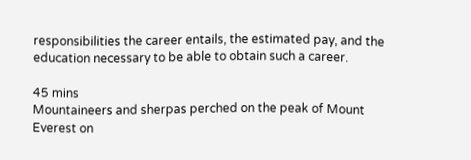responsibilities the career entails, the estimated pay, and the education necessary to be able to obtain such a career.

45 mins
Mountaineers and sherpas perched on the peak of Mount Everest on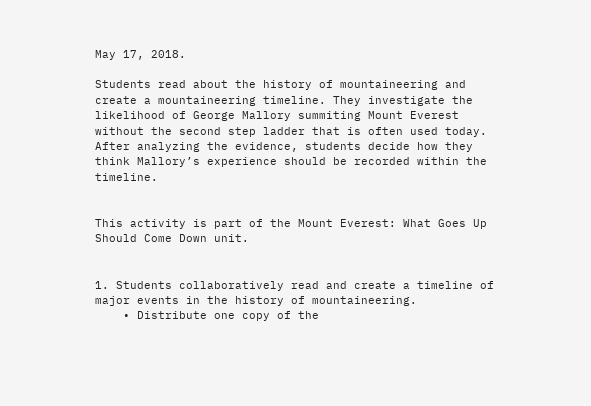May 17, 2018.

Students read about the history of mountaineering and create a mountaineering timeline. They investigate the likelihood of George Mallory summiting Mount Everest without the second step ladder that is often used today. After analyzing the evidence, students decide how they think Mallory’s experience should be recorded within the timeline.


This activity is part of the Mount Everest: What Goes Up Should Come Down unit.


1. Students collaboratively read and create a timeline of major events in the history of mountaineering.
    • Distribute one copy of the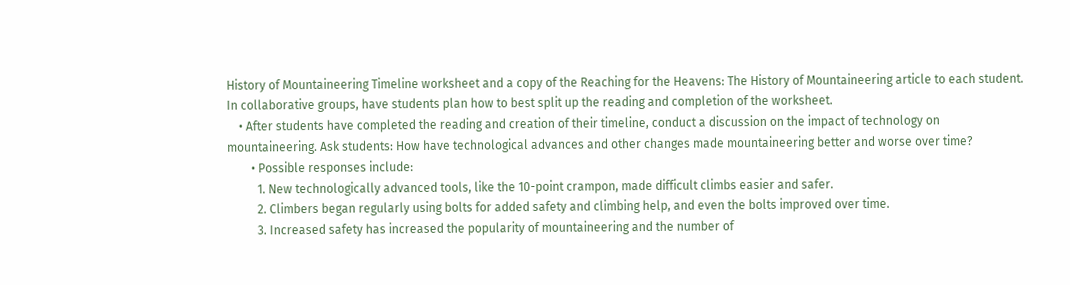History of Mountaineering Timeline worksheet and a copy of the Reaching for the Heavens: The History of Mountaineering article to each student. In collaborative groups, have students plan how to best split up the reading and completion of the worksheet.
    • After students have completed the reading and creation of their timeline, conduct a discussion on the impact of technology on mountaineering. Ask students: How have technological advances and other changes made mountaineering better and worse over time?
        • Possible responses include:
          1. New technologically advanced tools, like the 10-point crampon, made difficult climbs easier and safer.
          2. Climbers began regularly using bolts for added safety and climbing help, and even the bolts improved over time.
          3. Increased safety has increased the popularity of mountaineering and the number of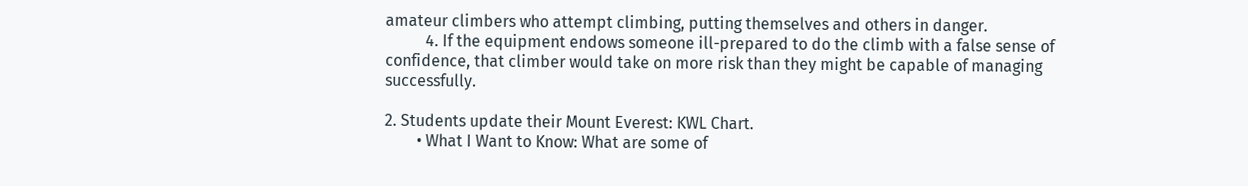amateur climbers who attempt climbing, putting themselves and others in danger.
          4. If the equipment endows someone ill-prepared to do the climb with a false sense of confidence, that climber would take on more risk than they might be capable of managing successfully.

2. Students update their Mount Everest: KWL Chart.
        • What I Want to Know: What are some of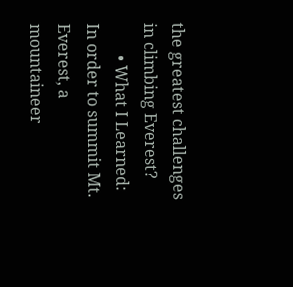the greatest challenges in climbing Everest?
        • What I Learned: In order to summit Mt. Everest, a mountaineer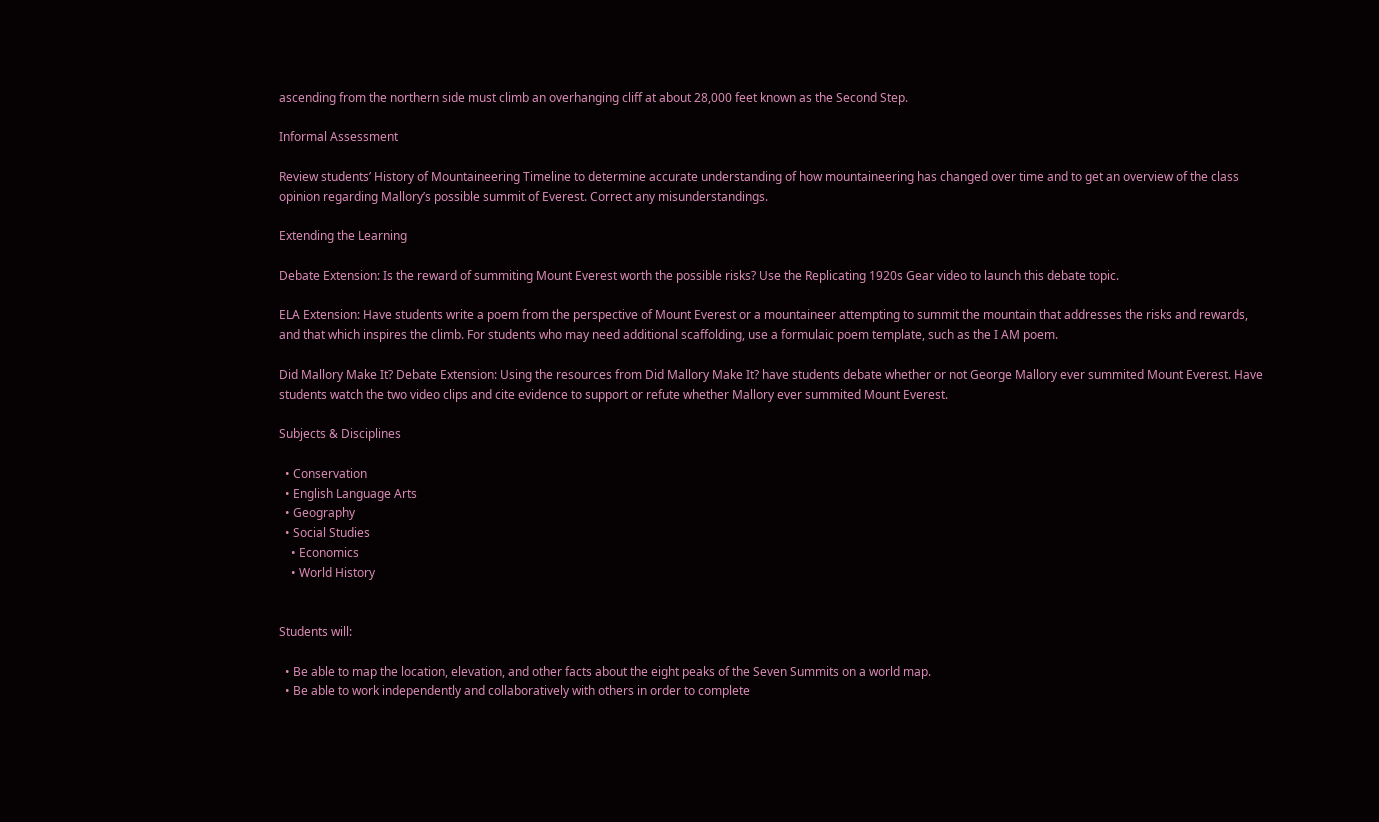ascending from the northern side must climb an overhanging cliff at about 28,000 feet known as the Second Step.

Informal Assessment

Review students’ History of Mountaineering Timeline to determine accurate understanding of how mountaineering has changed over time and to get an overview of the class opinion regarding Mallory’s possible summit of Everest. Correct any misunderstandings.

Extending the Learning

Debate Extension: Is the reward of summiting Mount Everest worth the possible risks? Use the Replicating 1920s Gear video to launch this debate topic.

ELA Extension: Have students write a poem from the perspective of Mount Everest or a mountaineer attempting to summit the mountain that addresses the risks and rewards, and that which inspires the climb. For students who may need additional scaffolding, use a formulaic poem template, such as the I AM poem.

Did Mallory Make It? Debate Extension: Using the resources from Did Mallory Make It? have students debate whether or not George Mallory ever summited Mount Everest. Have students watch the two video clips and cite evidence to support or refute whether Mallory ever summited Mount Everest.

Subjects & Disciplines

  • Conservation
  • English Language Arts
  • Geography
  • Social Studies
    • Economics
    • World History


Students will:

  • Be able to map the location, elevation, and other facts about the eight peaks of the Seven Summits on a world map.
  • Be able to work independently and collaboratively with others in order to complete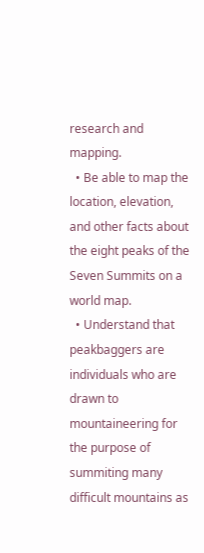research and mapping.
  • Be able to map the location, elevation, and other facts about the eight peaks of the Seven Summits on a world map.
  • Understand that peakbaggers are individuals who are drawn to mountaineering for the purpose of summiting many difficult mountains as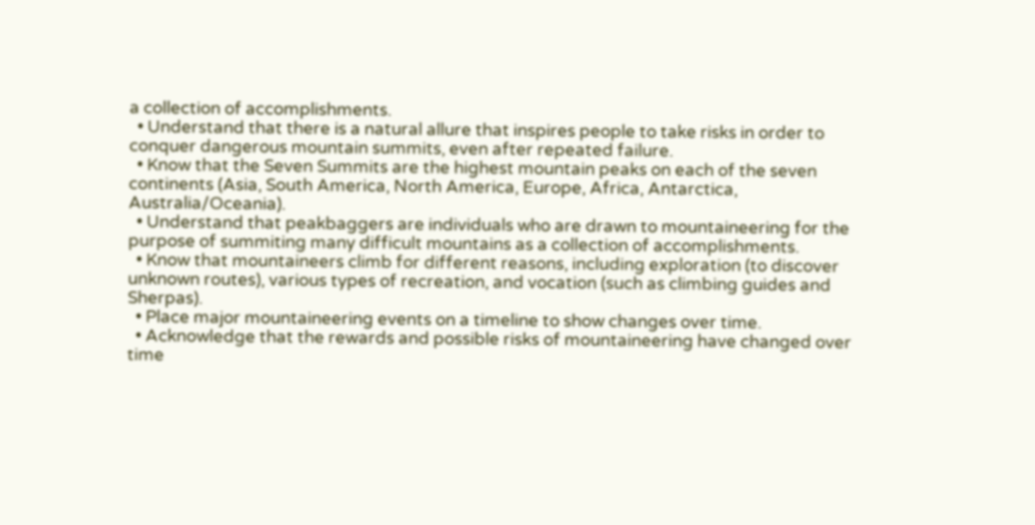a collection of accomplishments.
  • Understand that there is a natural allure that inspires people to take risks in order to conquer dangerous mountain summits, even after repeated failure.
  • Know that the Seven Summits are the highest mountain peaks on each of the seven continents (Asia, South America, North America, Europe, Africa, Antarctica, Australia/Oceania).
  • Understand that peakbaggers are individuals who are drawn to mountaineering for the purpose of summiting many difficult mountains as a collection of accomplishments.
  • Know that mountaineers climb for different reasons, including exploration (to discover unknown routes), various types of recreation, and vocation (such as climbing guides and Sherpas).
  • Place major mountaineering events on a timeline to show changes over time.
  • Acknowledge that the rewards and possible risks of mountaineering have changed over time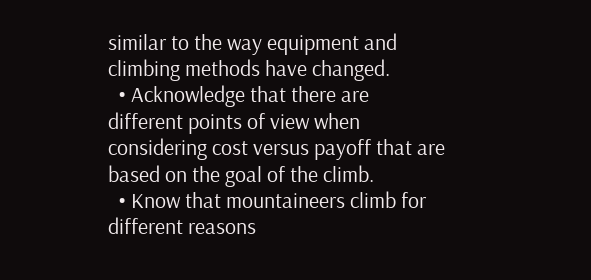similar to the way equipment and climbing methods have changed.
  • Acknowledge that there are different points of view when considering cost versus payoff that are based on the goal of the climb.
  • Know that mountaineers climb for different reasons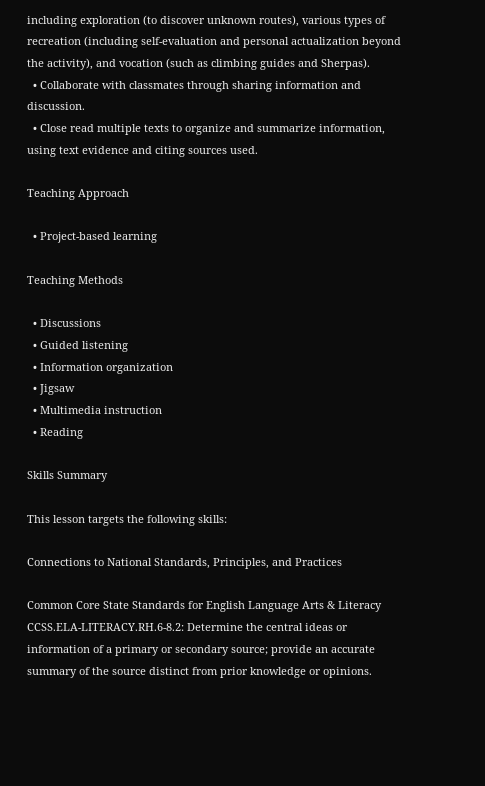including exploration (to discover unknown routes), various types of recreation (including self-evaluation and personal actualization beyond the activity), and vocation (such as climbing guides and Sherpas).
  • Collaborate with classmates through sharing information and discussion.
  • Close read multiple texts to organize and summarize information, using text evidence and citing sources used.

Teaching Approach

  • Project-based learning

Teaching Methods

  • Discussions
  • Guided listening
  • Information organization
  • Jigsaw
  • Multimedia instruction
  • Reading

Skills Summary

This lesson targets the following skills:

Connections to National Standards, Principles, and Practices

Common Core State Standards for English Language Arts & Literacy CCSS.ELA-LITERACY.RH.6-8.2: Determine the central ideas or information of a primary or secondary source; provide an accurate summary of the source distinct from prior knowledge or opinions.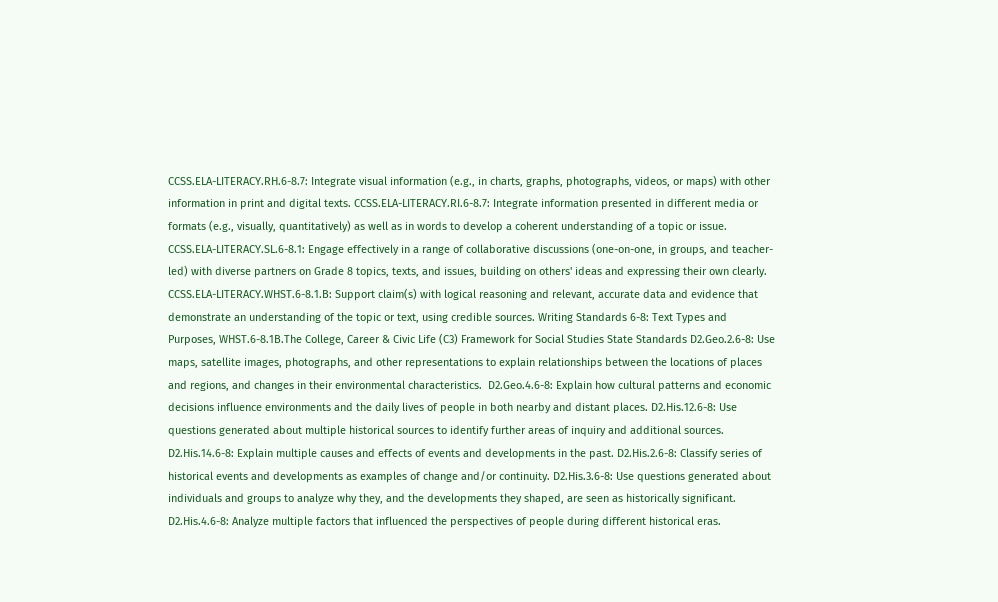CCSS.ELA-LITERACY.RH.6-8.7: Integrate visual information (e.g., in charts, graphs, photographs, videos, or maps) with other information in print and digital texts. CCSS.ELA-LITERACY.RI.6-8.7: Integrate information presented in different media or formats (e.g., visually, quantitatively) as well as in words to develop a coherent understanding of a topic or issue. CCSS.ELA-LITERACY.SL.6-8.1: Engage effectively in a range of collaborative discussions (one-on-one, in groups, and teacher-led) with diverse partners on Grade 8 topics, texts, and issues, building on others' ideas and expressing their own clearly. CCSS.ELA-LITERACY.WHST.6-8.1.B: Support claim(s) with logical reasoning and relevant, accurate data and evidence that demonstrate an understanding of the topic or text, using credible sources. Writing Standards 6-8: Text Types and Purposes, WHST.6-8.1B.The College, Career & Civic Life (C3) Framework for Social Studies State Standards D2.Geo.2.6-8: Use maps, satellite images, photographs, and other representations to explain relationships between the locations of places and regions, and changes in their environmental characteristics.  D2.Geo.4.6-8: Explain how cultural patterns and economic decisions influence environments and the daily lives of people in both nearby and distant places. D2.His.12.6-8: Use questions generated about multiple historical sources to identify further areas of inquiry and additional sources. D2.His.14.6-8: Explain multiple causes and effects of events and developments in the past. D2.His.2.6-8: Classify series of historical events and developments as examples of change and/or continuity. D2.His.3.6-8: Use questions generated about individuals and groups to analyze why they, and the developments they shaped, are seen as historically significant. D2.His.4.6-8: Analyze multiple factors that influenced the perspectives of people during different historical eras.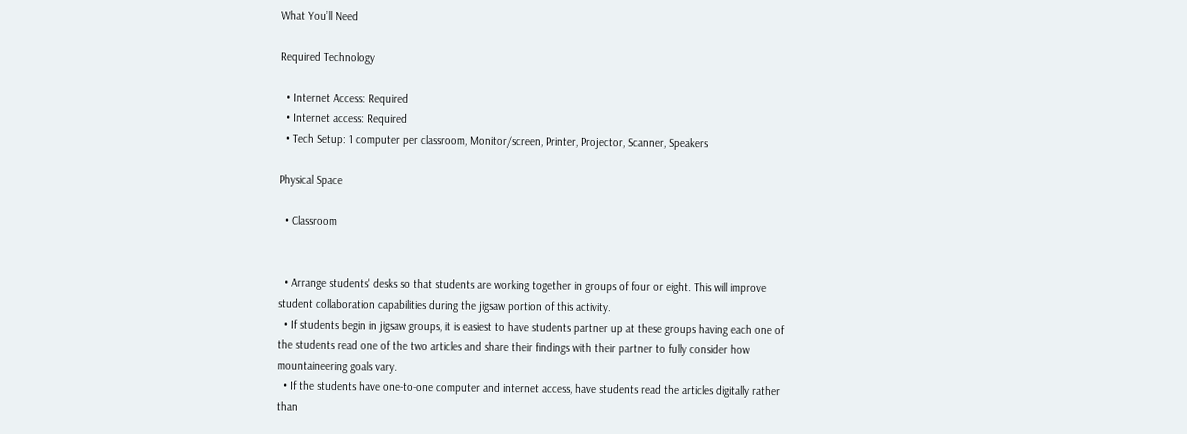What You’ll Need

Required Technology

  • Internet Access: Required
  • Internet access: Required
  • Tech Setup: 1 computer per classroom, Monitor/screen, Printer, Projector, Scanner, Speakers

Physical Space

  • Classroom


  • Arrange students' desks so that students are working together in groups of four or eight. This will improve student collaboration capabilities during the jigsaw portion of this activity.
  • If students begin in jigsaw groups, it is easiest to have students partner up at these groups having each one of the students read one of the two articles and share their findings with their partner to fully consider how mountaineering goals vary.
  • If the students have one-to-one computer and internet access, have students read the articles digitally rather than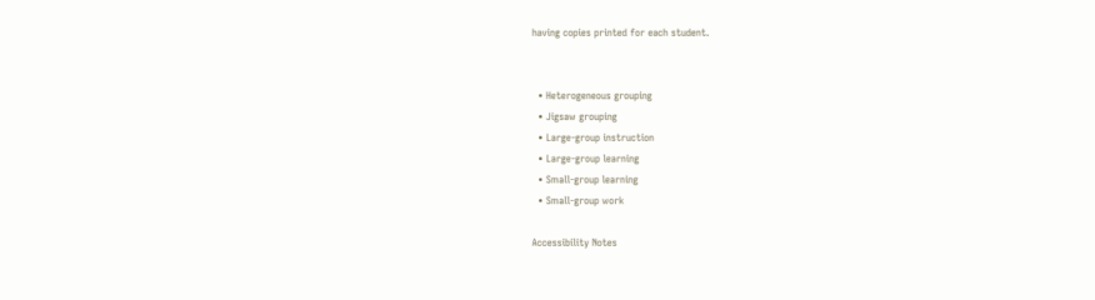having copies printed for each student.


  • Heterogeneous grouping
  • Jigsaw grouping
  • Large-group instruction
  • Large-group learning
  • Small-group learning
  • Small-group work

Accessibility Notes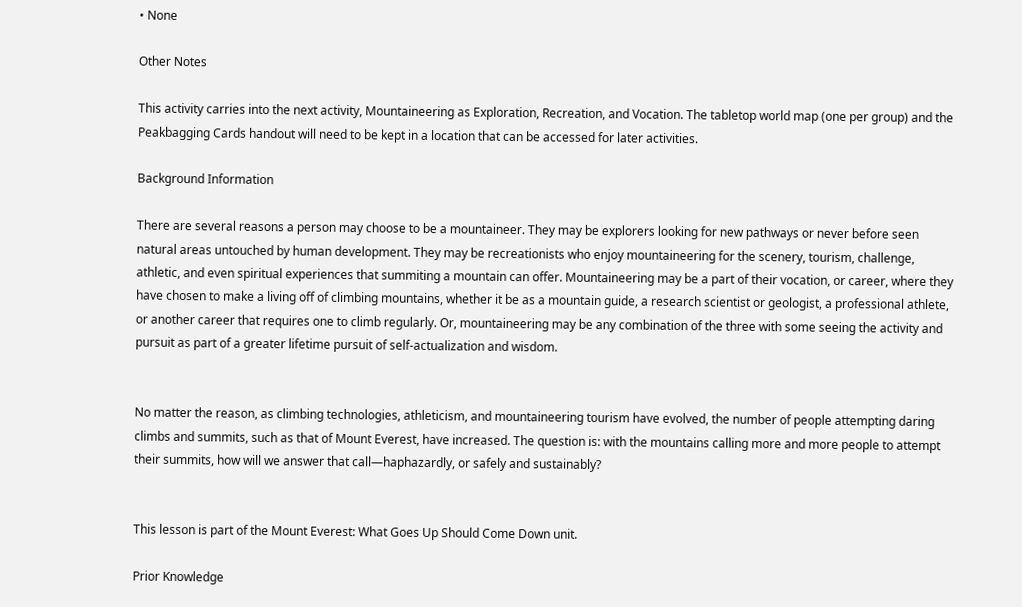• None

Other Notes

This activity carries into the next activity, Mountaineering as Exploration, Recreation, and Vocation. The tabletop world map (one per group) and the Peakbagging Cards handout will need to be kept in a location that can be accessed for later activities.

Background Information

There are several reasons a person may choose to be a mountaineer. They may be explorers looking for new pathways or never before seen natural areas untouched by human development. They may be recreationists who enjoy mountaineering for the scenery, tourism, challenge, athletic, and even spiritual experiences that summiting a mountain can offer. Mountaineering may be a part of their vocation, or career, where they have chosen to make a living off of climbing mountains, whether it be as a mountain guide, a research scientist or geologist, a professional athlete, or another career that requires one to climb regularly. Or, mountaineering may be any combination of the three with some seeing the activity and pursuit as part of a greater lifetime pursuit of self-actualization and wisdom.


No matter the reason, as climbing technologies, athleticism, and mountaineering tourism have evolved, the number of people attempting daring climbs and summits, such as that of Mount Everest, have increased. The question is: with the mountains calling more and more people to attempt their summits, how will we answer that call—haphazardly, or safely and sustainably?


This lesson is part of the Mount Everest: What Goes Up Should Come Down unit.

Prior Knowledge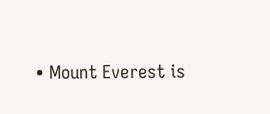• Mount Everest is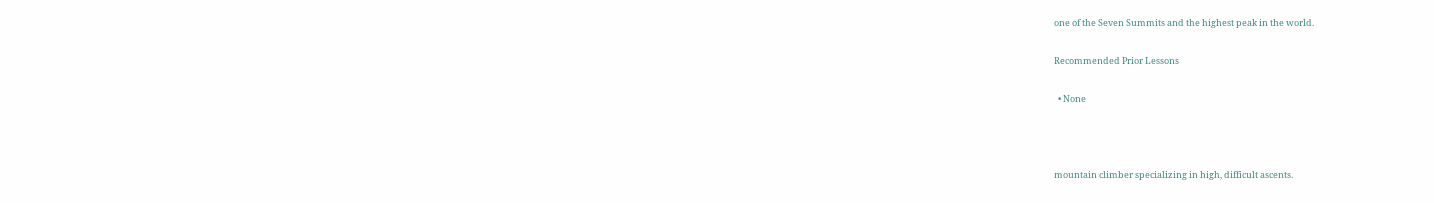one of the Seven Summits and the highest peak in the world.

Recommended Prior Lessons

  • None



mountain climber specializing in high, difficult ascents.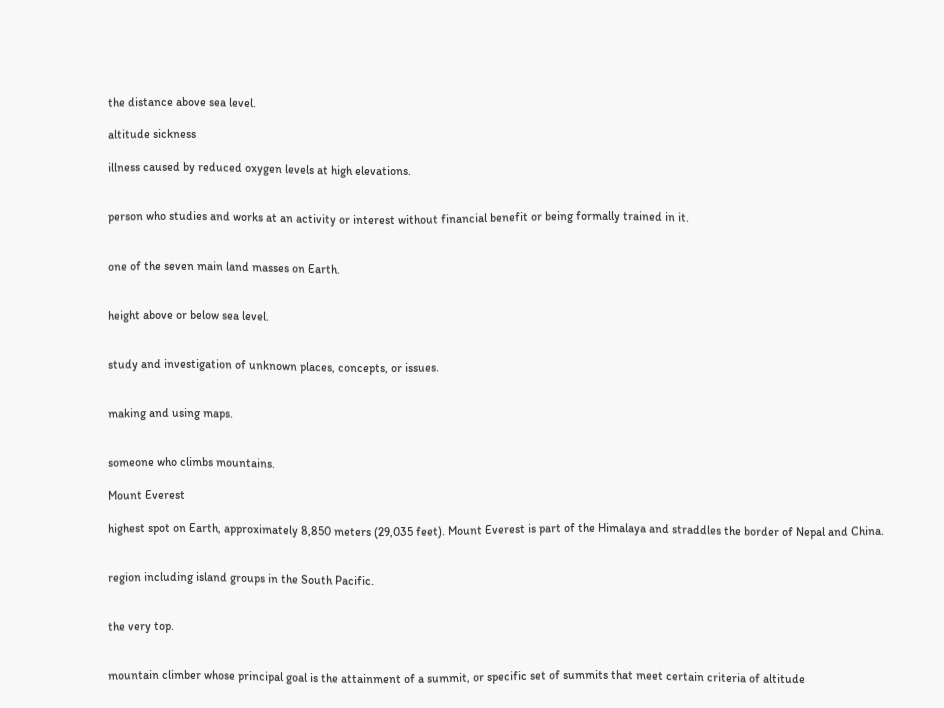the distance above sea level.

altitude sickness

illness caused by reduced oxygen levels at high elevations.


person who studies and works at an activity or interest without financial benefit or being formally trained in it.


one of the seven main land masses on Earth.


height above or below sea level.


study and investigation of unknown places, concepts, or issues.


making and using maps.


someone who climbs mountains.

Mount Everest

highest spot on Earth, approximately 8,850 meters (29,035 feet). Mount Everest is part of the Himalaya and straddles the border of Nepal and China.


region including island groups in the South Pacific.


the very top.


mountain climber whose principal goal is the attainment of a summit, or specific set of summits that meet certain criteria of altitude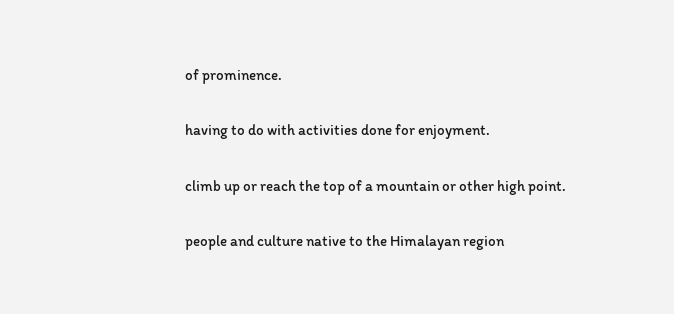of prominence.


having to do with activities done for enjoyment.


climb up or reach the top of a mountain or other high point.


people and culture native to the Himalayan region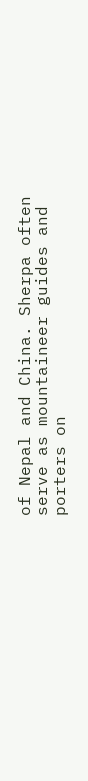of Nepal and China. Sherpa often serve as mountaineer guides and porters on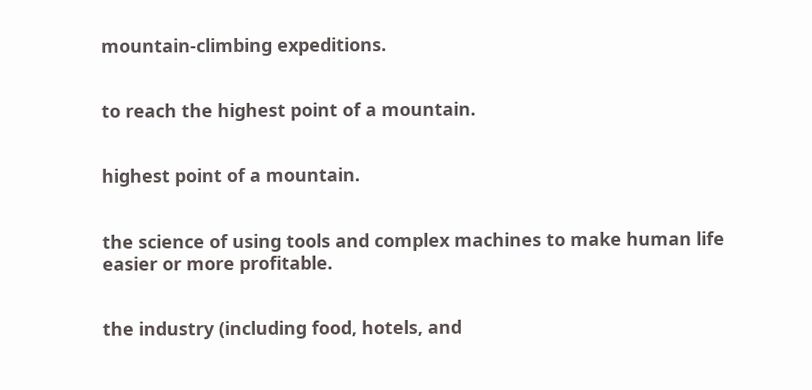mountain-climbing expeditions.


to reach the highest point of a mountain.


highest point of a mountain.


the science of using tools and complex machines to make human life easier or more profitable.


the industry (including food, hotels, and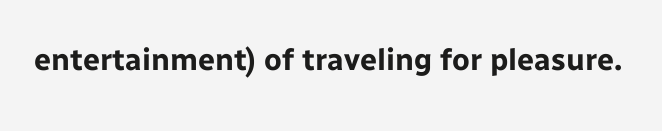entertainment) of traveling for pleasure.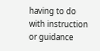having to do with instruction or guidance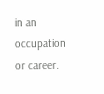in an occupation or career.